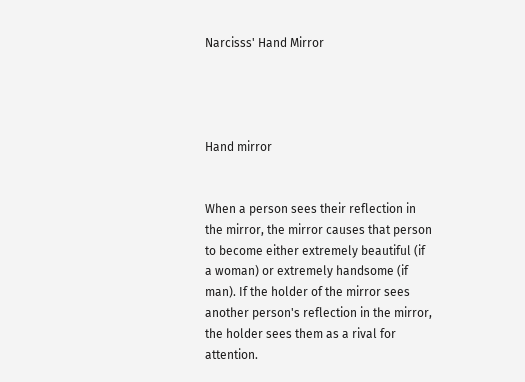Narcisss' Hand Mirror




Hand mirror


When a person sees their reflection in the mirror, the mirror causes that person to become either extremely beautiful (if a woman) or extremely handsome (if man). If the holder of the mirror sees another person's reflection in the mirror, the holder sees them as a rival for attention.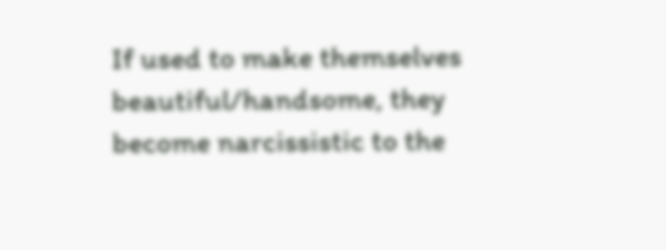If used to make themselves beautiful/handsome, they become narcissistic to the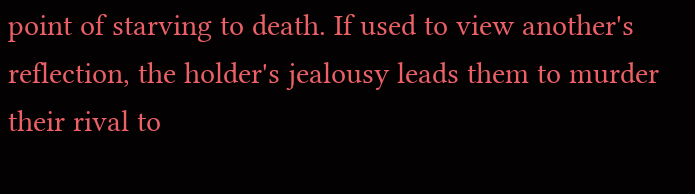point of starving to death. If used to view another's reflection, the holder's jealousy leads them to murder their rival to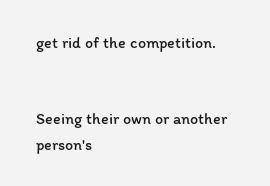get rid of the competition.


Seeing their own or another person's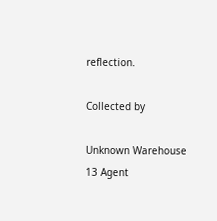reflection.

Collected by

Unknown Warehouse 13 Agent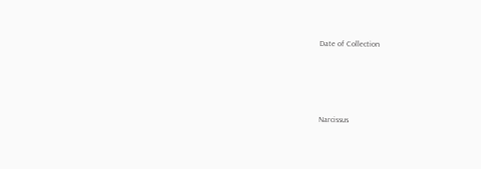Date of Collection




Narcissus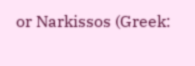or Narkissos (Greek: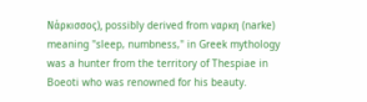Νάρκισσος), possibly derived from ναρκη (narke) meaning "sleep, numbness," in Greek mythology was a hunter from the territory of Thespiae in Boeoti who was renowned for his beauty.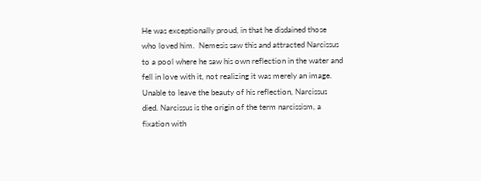He was exceptionally proud, in that he disdained those who loved him.  Nemesis saw this and attracted Narcissus to a pool where he saw his own reflection in the water and fell in love with it, not realizing it was merely an image. Unable to leave the beauty of his reflection, Narcissus died. Narcissus is the origin of the term narcissism, a fixation with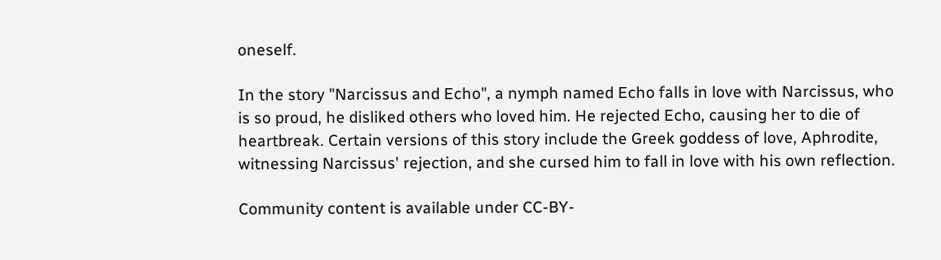oneself.

In the story "Narcissus and Echo", a nymph named Echo falls in love with Narcissus, who is so proud, he disliked others who loved him. He rejected Echo, causing her to die of heartbreak. Certain versions of this story include the Greek goddess of love, Aphrodite, witnessing Narcissus' rejection, and she cursed him to fall in love with his own reflection.

Community content is available under CC-BY-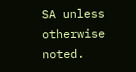SA unless otherwise noted.